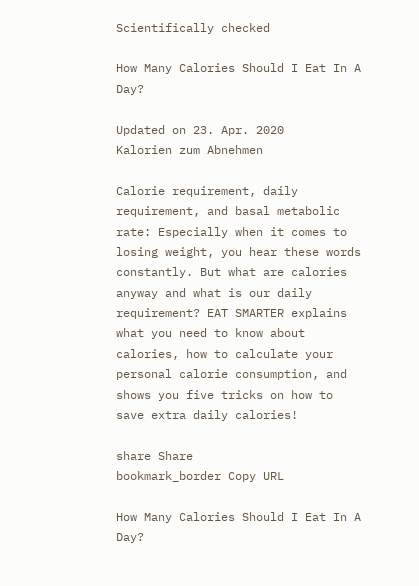Scientifically checked

How Many Calories Should I Eat In A Day?

Updated on 23. Apr. 2020
Kalorien zum Abnehmen

Calorie requirement, daily requirement, and basal metabolic rate: Especially when it comes to losing weight, you hear these words constantly. But what are calories anyway and what is our daily requirement? EAT SMARTER explains what you need to know about calories, how to calculate your personal calorie consumption, and shows you five tricks on how to save extra daily calories!

share Share
bookmark_border Copy URL

How Many Calories Should I Eat In A Day?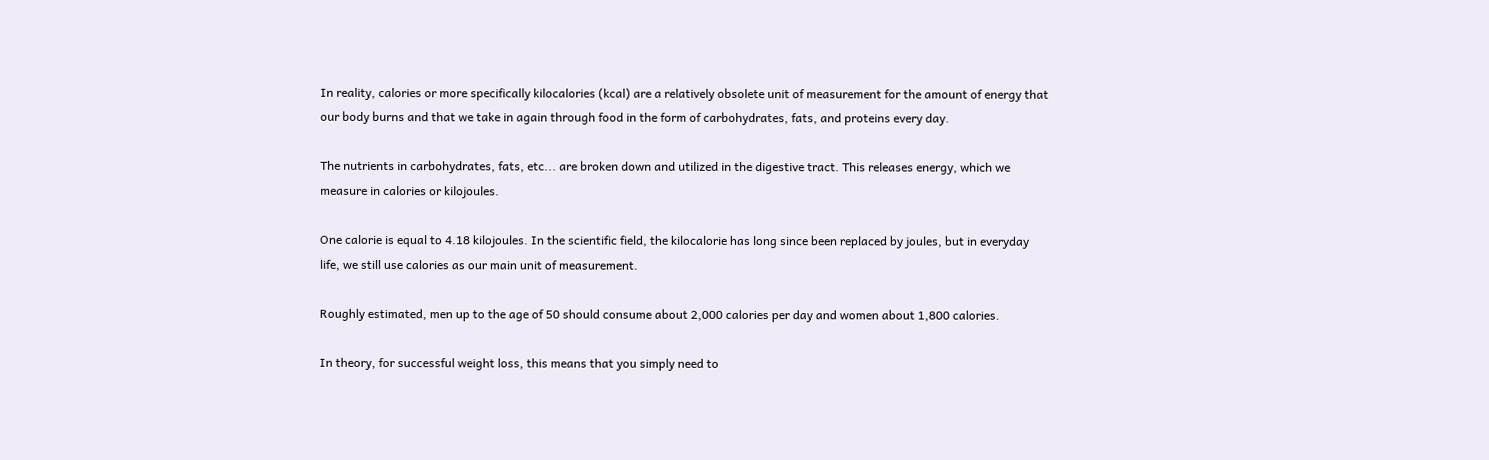In reality, calories or more specifically kilocalories (kcal) are a relatively obsolete unit of measurement for the amount of energy that our body burns and that we take in again through food in the form of carbohydrates, fats, and proteins every day.

The nutrients in carbohydrates, fats, etc... are broken down and utilized in the digestive tract. This releases energy, which we measure in calories or kilojoules.

One calorie is equal to 4.18 kilojoules. In the scientific field, the kilocalorie has long since been replaced by joules, but in everyday life, we still use calories as our main unit of measurement.

Roughly estimated, men up to the age of 50 should consume about 2,000 calories per day and women about 1,800 calories.

In theory, for successful weight loss, this means that you simply need to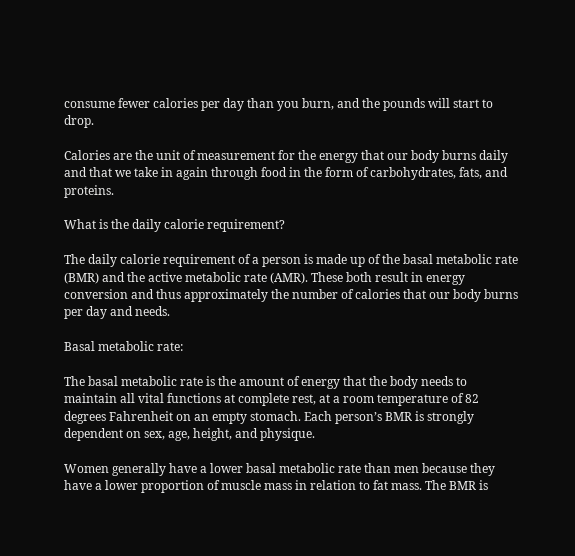consume fewer calories per day than you burn, and the pounds will start to drop.

Calories are the unit of measurement for the energy that our body burns daily and that we take in again through food in the form of carbohydrates, fats, and proteins.

What is the daily calorie requirement?

The daily calorie requirement of a person is made up of the basal metabolic rate (BMR) and the active metabolic rate (AMR). These both result in energy conversion and thus approximately the number of calories that our body burns per day and needs.

Basal metabolic rate:

The basal metabolic rate is the amount of energy that the body needs to maintain all vital functions at complete rest, at a room temperature of 82 degrees Fahrenheit on an empty stomach. Each person’s BMR is strongly dependent on sex, age, height, and physique.

Women generally have a lower basal metabolic rate than men because they have a lower proportion of muscle mass in relation to fat mass. The BMR is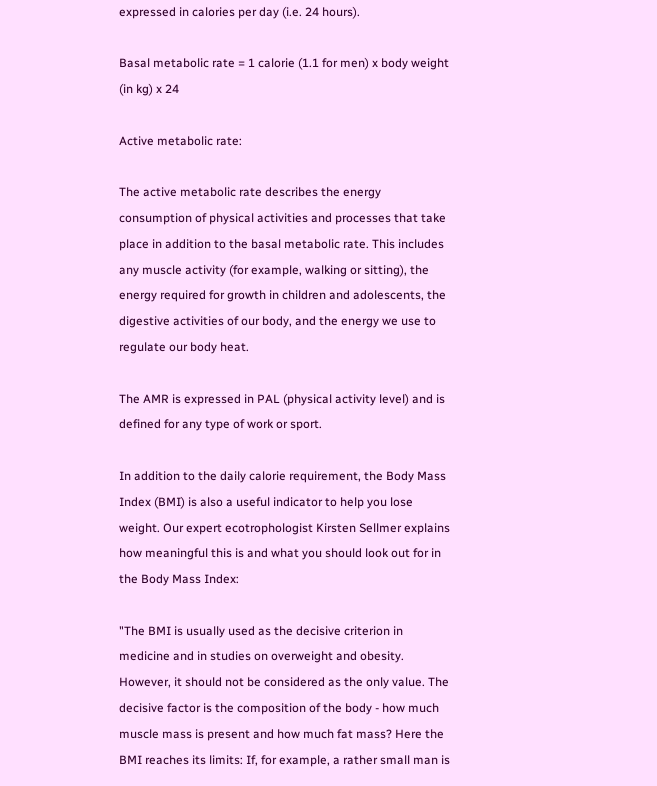expressed in calories per day (i.e. 24 hours).

Basal metabolic rate = 1 calorie (1.1 for men) x body weight (in kg) x 24

Active metabolic rate:

The active metabolic rate describes the energy consumption of physical activities and processes that take place in addition to the basal metabolic rate. This includes any muscle activity (for example, walking or sitting), the energy required for growth in children and adolescents, the digestive activities of our body, and the energy we use to regulate our body heat.

The AMR is expressed in PAL (physical activity level) and is defined for any type of work or sport.

In addition to the daily calorie requirement, the Body Mass Index (BMI) is also a useful indicator to help you lose weight. Our expert ecotrophologist Kirsten Sellmer explains how meaningful this is and what you should look out for in the Body Mass Index:

"The BMI is usually used as the decisive criterion in medicine and in studies on overweight and obesity. However, it should not be considered as the only value. The decisive factor is the composition of the body - how much muscle mass is present and how much fat mass? Here the BMI reaches its limits: If, for example, a rather small man is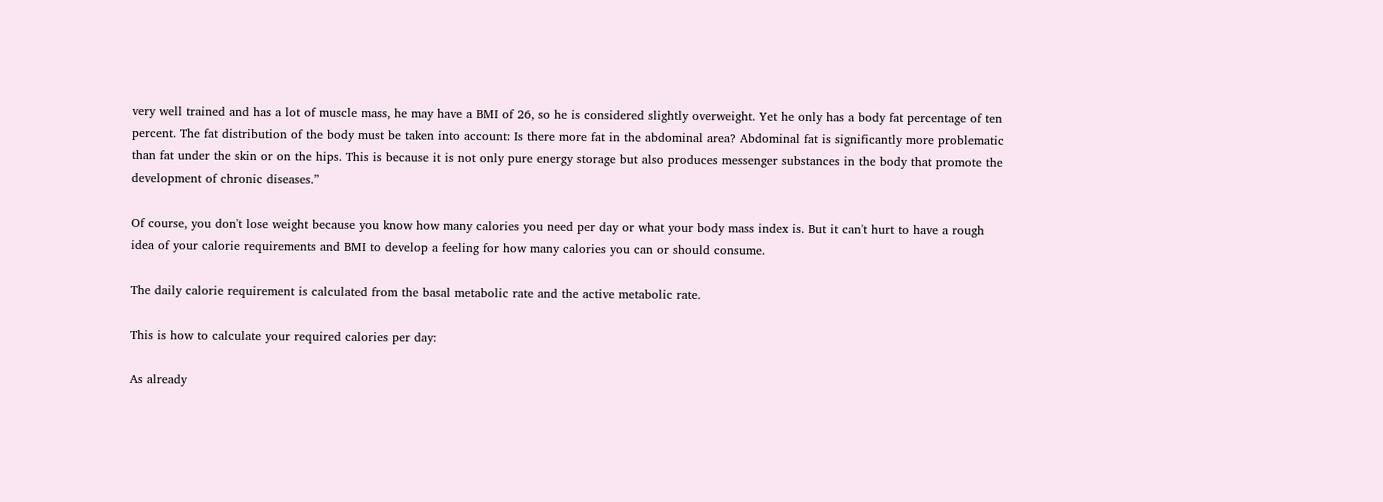very well trained and has a lot of muscle mass, he may have a BMI of 26, so he is considered slightly overweight. Yet he only has a body fat percentage of ten percent. The fat distribution of the body must be taken into account: Is there more fat in the abdominal area? Abdominal fat is significantly more problematic than fat under the skin or on the hips. This is because it is not only pure energy storage but also produces messenger substances in the body that promote the development of chronic diseases.”

Of course, you don't lose weight because you know how many calories you need per day or what your body mass index is. But it can't hurt to have a rough idea of your calorie requirements and BMI to develop a feeling for how many calories you can or should consume.

The daily calorie requirement is calculated from the basal metabolic rate and the active metabolic rate.

This is how to calculate your required calories per day:

As already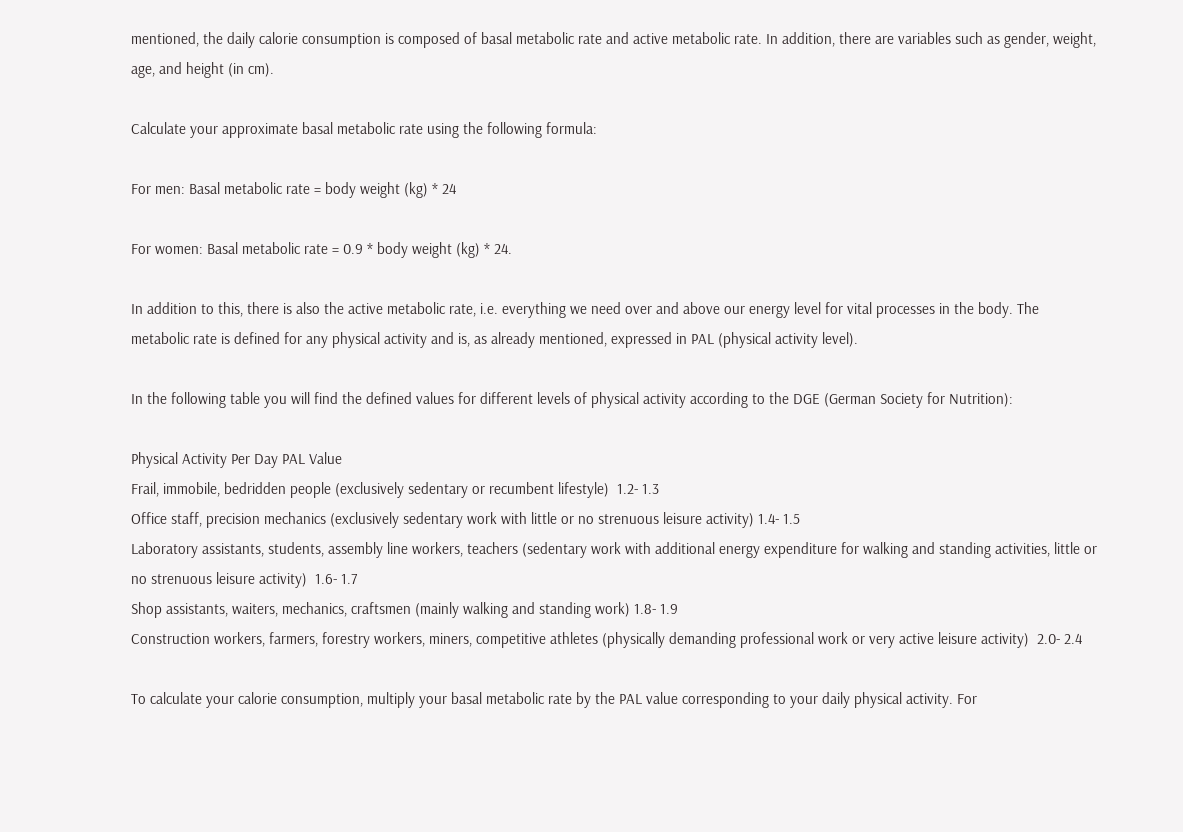mentioned, the daily calorie consumption is composed of basal metabolic rate and active metabolic rate. In addition, there are variables such as gender, weight, age, and height (in cm).

Calculate your approximate basal metabolic rate using the following formula:

For men: Basal metabolic rate = body weight (kg) * 24

For women: Basal metabolic rate = 0.9 * body weight (kg) * 24.

In addition to this, there is also the active metabolic rate, i.e. everything we need over and above our energy level for vital processes in the body. The metabolic rate is defined for any physical activity and is, as already mentioned, expressed in PAL (physical activity level).

In the following table you will find the defined values for different levels of physical activity according to the DGE (German Society for Nutrition):

Physical Activity Per Day PAL Value
Frail, immobile, bedridden people (exclusively sedentary or recumbent lifestyle)  1.2- 1.3
Office staff, precision mechanics (exclusively sedentary work with little or no strenuous leisure activity) 1.4- 1.5
Laboratory assistants, students, assembly line workers, teachers (sedentary work with additional energy expenditure for walking and standing activities, little or no strenuous leisure activity)  1.6- 1.7
Shop assistants, waiters, mechanics, craftsmen (mainly walking and standing work) 1.8- 1.9
Construction workers, farmers, forestry workers, miners, competitive athletes (physically demanding professional work or very active leisure activity)  2.0- 2.4

To calculate your calorie consumption, multiply your basal metabolic rate by the PAL value corresponding to your daily physical activity. For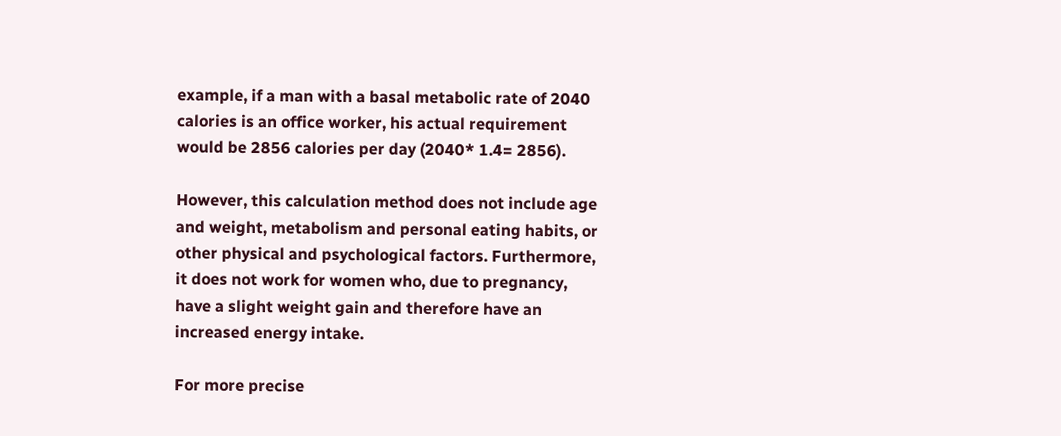example, if a man with a basal metabolic rate of 2040 calories is an office worker, his actual requirement would be 2856 calories per day (2040* 1.4= 2856).

However, this calculation method does not include age and weight, metabolism and personal eating habits, or other physical and psychological factors. Furthermore, it does not work for women who, due to pregnancy, have a slight weight gain and therefore have an increased energy intake.

For more precise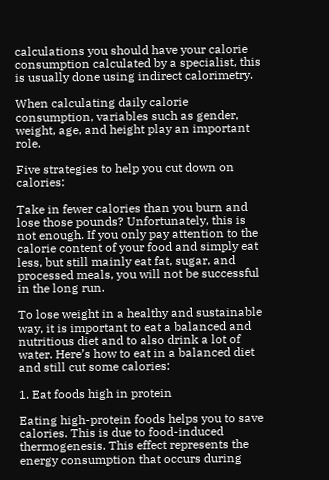calculations you should have your calorie consumption calculated by a specialist, this is usually done using indirect calorimetry.

When calculating daily calorie consumption, variables such as gender, weight, age, and height play an important role.

Five strategies to help you cut down on calories:

Take in fewer calories than you burn and lose those pounds? Unfortunately, this is not enough. If you only pay attention to the calorie content of your food and simply eat less, but still mainly eat fat, sugar, and processed meals, you will not be successful in the long run.

To lose weight in a healthy and sustainable way, it is important to eat a balanced and nutritious diet and to also drink a lot of water. Here’s how to eat in a balanced diet and still cut some calories:

1. Eat foods high in protein

Eating high-protein foods helps you to save calories. This is due to food-induced thermogenesis. This effect represents the energy consumption that occurs during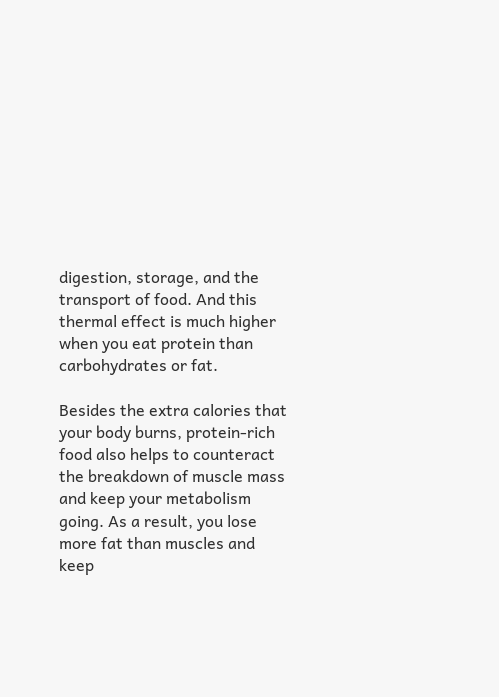digestion, storage, and the transport of food. And this thermal effect is much higher when you eat protein than carbohydrates or fat.

Besides the extra calories that your body burns, protein-rich food also helps to counteract the breakdown of muscle mass and keep your metabolism going. As a result, you lose more fat than muscles and keep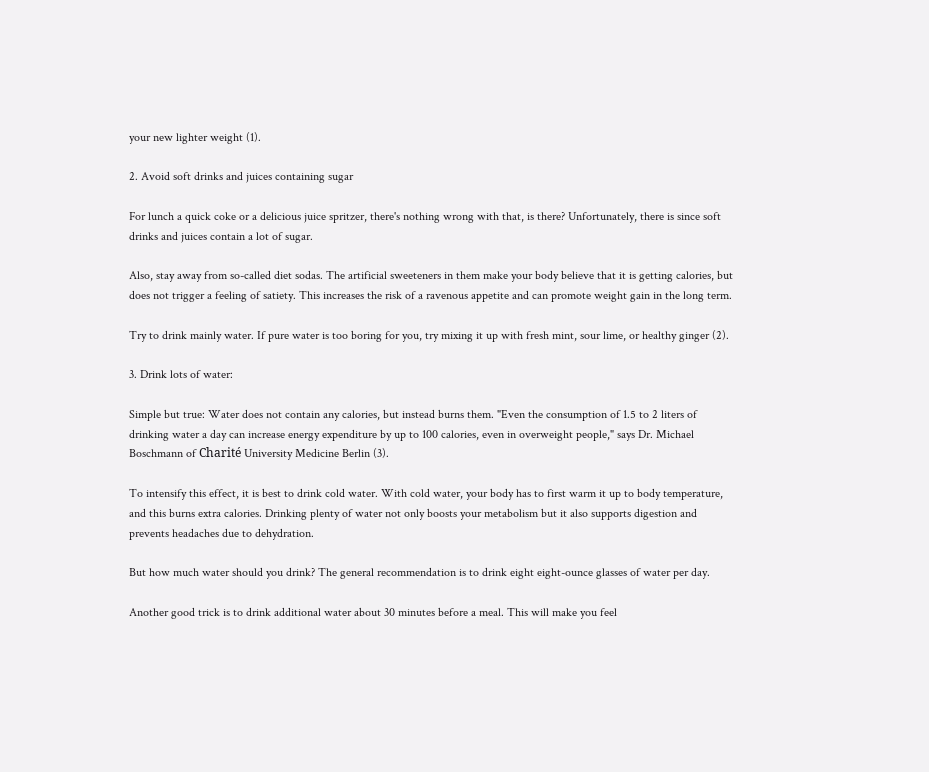your new lighter weight (1).

2. Avoid soft drinks and juices containing sugar

For lunch a quick coke or a delicious juice spritzer, there's nothing wrong with that, is there? Unfortunately, there is since soft drinks and juices contain a lot of sugar.

Also, stay away from so-called diet sodas. The artificial sweeteners in them make your body believe that it is getting calories, but does not trigger a feeling of satiety. This increases the risk of a ravenous appetite and can promote weight gain in the long term.

Try to drink mainly water. If pure water is too boring for you, try mixing it up with fresh mint, sour lime, or healthy ginger (2).

3. Drink lots of water:

Simple but true: Water does not contain any calories, but instead burns them. "Even the consumption of 1.5 to 2 liters of drinking water a day can increase energy expenditure by up to 100 calories, even in overweight people," says Dr. Michael Boschmann of Charité University Medicine Berlin (3).

To intensify this effect, it is best to drink cold water. With cold water, your body has to first warm it up to body temperature, and this burns extra calories. Drinking plenty of water not only boosts your metabolism but it also supports digestion and prevents headaches due to dehydration.

But how much water should you drink? The general recommendation is to drink eight eight-ounce glasses of water per day.

Another good trick is to drink additional water about 30 minutes before a meal. This will make you feel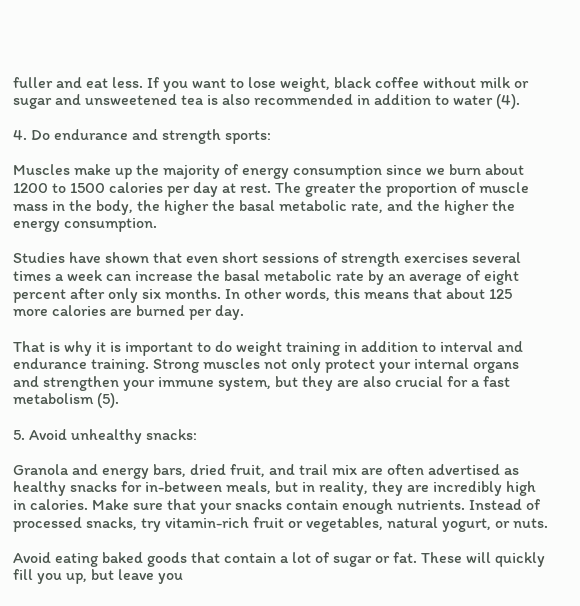fuller and eat less. If you want to lose weight, black coffee without milk or sugar and unsweetened tea is also recommended in addition to water (4).

4. Do endurance and strength sports:

Muscles make up the majority of energy consumption since we burn about 1200 to 1500 calories per day at rest. The greater the proportion of muscle mass in the body, the higher the basal metabolic rate, and the higher the energy consumption.

Studies have shown that even short sessions of strength exercises several times a week can increase the basal metabolic rate by an average of eight percent after only six months. In other words, this means that about 125 more calories are burned per day.

That is why it is important to do weight training in addition to interval and endurance training. Strong muscles not only protect your internal organs and strengthen your immune system, but they are also crucial for a fast metabolism (5).

5. Avoid unhealthy snacks:

Granola and energy bars, dried fruit, and trail mix are often advertised as healthy snacks for in-between meals, but in reality, they are incredibly high in calories. Make sure that your snacks contain enough nutrients. Instead of processed snacks, try vitamin-rich fruit or vegetables, natural yogurt, or nuts.

Avoid eating baked goods that contain a lot of sugar or fat. These will quickly fill you up, but leave you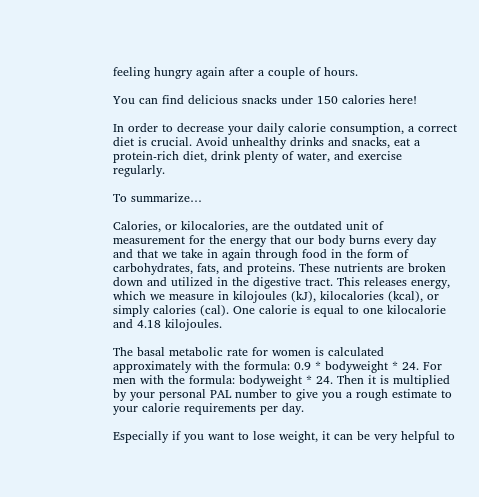feeling hungry again after a couple of hours.

You can find delicious snacks under 150 calories here!

In order to decrease your daily calorie consumption, a correct diet is crucial. Avoid unhealthy drinks and snacks, eat a protein-rich diet, drink plenty of water, and exercise regularly.

To summarize…

Calories, or kilocalories, are the outdated unit of measurement for the energy that our body burns every day and that we take in again through food in the form of carbohydrates, fats, and proteins. These nutrients are broken down and utilized in the digestive tract. This releases energy, which we measure in kilojoules (kJ), kilocalories (kcal), or simply calories (cal). One calorie is equal to one kilocalorie and 4.18 kilojoules.

The basal metabolic rate for women is calculated approximately with the formula: 0.9 * bodyweight * 24. For men with the formula: bodyweight * 24. Then it is multiplied by your personal PAL number to give you a rough estimate to your calorie requirements per day.

Especially if you want to lose weight, it can be very helpful to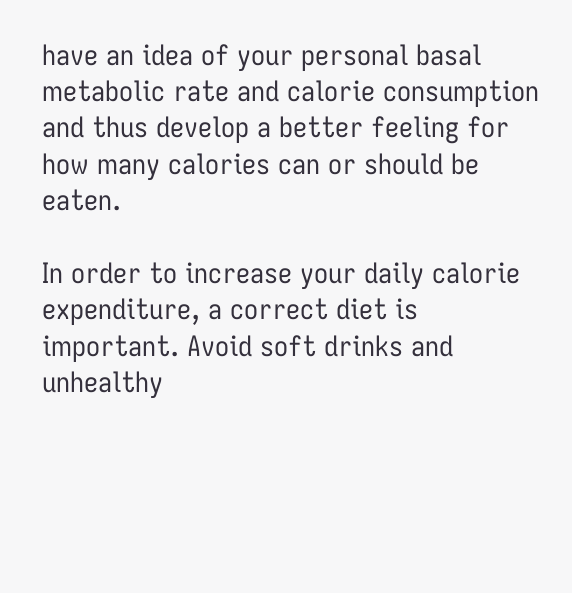have an idea of your personal basal metabolic rate and calorie consumption and thus develop a better feeling for how many calories can or should be eaten.

In order to increase your daily calorie expenditure, a correct diet is important. Avoid soft drinks and unhealthy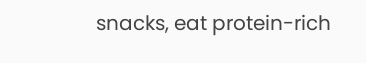snacks, eat protein-rich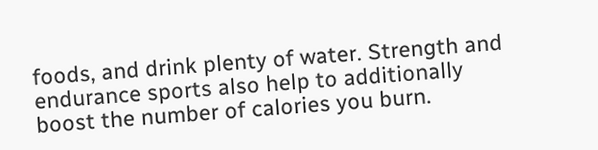foods, and drink plenty of water. Strength and endurance sports also help to additionally boost the number of calories you burn.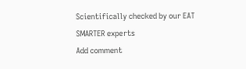Scientifically checked by our EAT SMARTER experts
Add comment